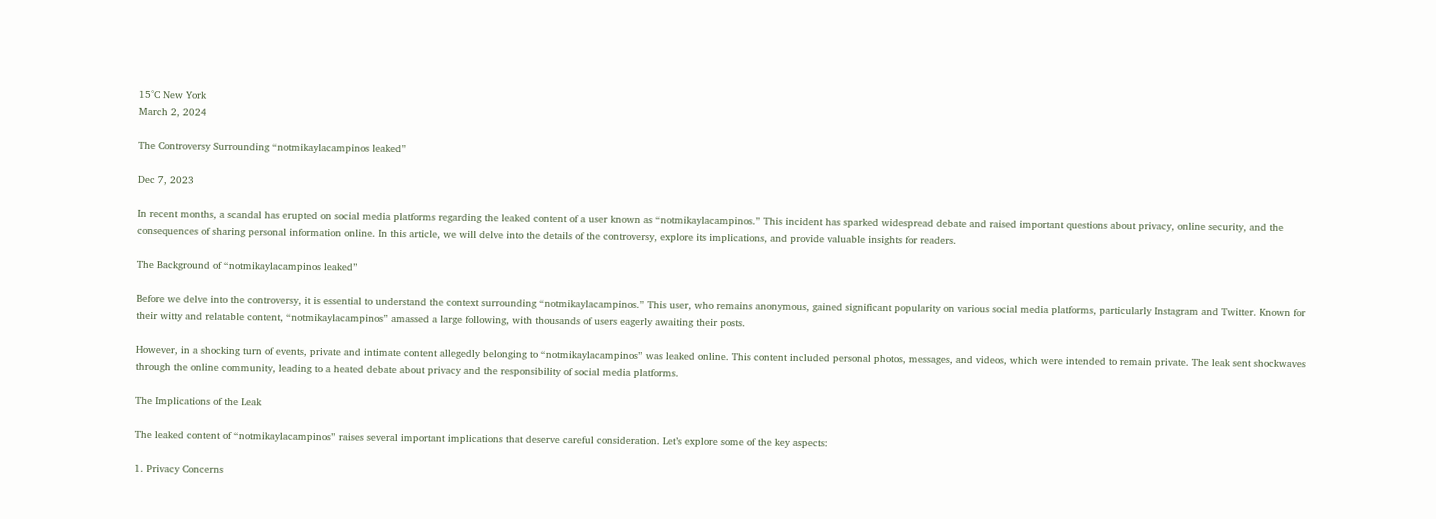15°C New York
March 2, 2024

The Controversy Surrounding “notmikaylacampinos leaked”

Dec 7, 2023

In recent months, a scandal has erupted on social media platforms regarding the leaked content of a user known as “notmikaylacampinos.” This incident has sparked widespread debate and raised important questions about privacy, online security, and the consequences of sharing personal information online. In this article, we will delve into the details of the controversy, explore its implications, and provide valuable insights for readers.

The Background of “notmikaylacampinos leaked”

Before we delve into the controversy, it is essential to understand the context surrounding “notmikaylacampinos.” This user, who remains anonymous, gained significant popularity on various social media platforms, particularly Instagram and Twitter. Known for their witty and relatable content, “notmikaylacampinos” amassed a large following, with thousands of users eagerly awaiting their posts.

However, in a shocking turn of events, private and intimate content allegedly belonging to “notmikaylacampinos” was leaked online. This content included personal photos, messages, and videos, which were intended to remain private. The leak sent shockwaves through the online community, leading to a heated debate about privacy and the responsibility of social media platforms.

The Implications of the Leak

The leaked content of “notmikaylacampinos” raises several important implications that deserve careful consideration. Let’s explore some of the key aspects:

1. Privacy Concerns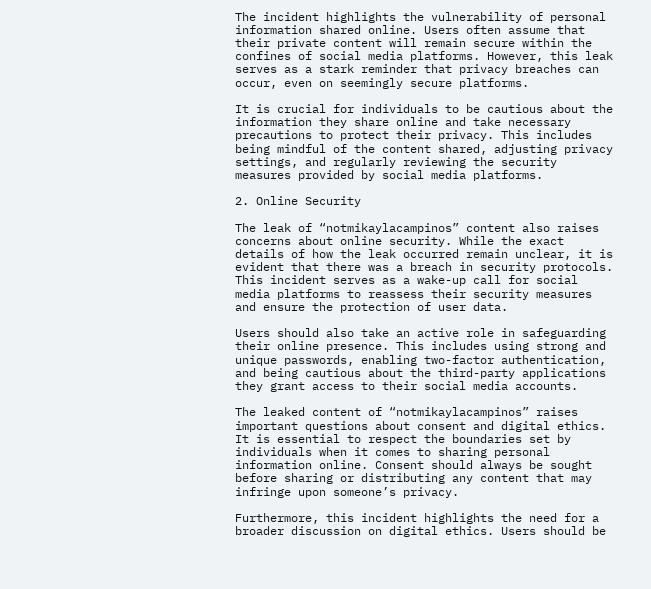The incident highlights the vulnerability of personal information shared online. Users often assume that their private content will remain secure within the confines of social media platforms. However, this leak serves as a stark reminder that privacy breaches can occur, even on seemingly secure platforms.

It is crucial for individuals to be cautious about the information they share online and take necessary precautions to protect their privacy. This includes being mindful of the content shared, adjusting privacy settings, and regularly reviewing the security measures provided by social media platforms.

2. Online Security

The leak of “notmikaylacampinos” content also raises concerns about online security. While the exact details of how the leak occurred remain unclear, it is evident that there was a breach in security protocols. This incident serves as a wake-up call for social media platforms to reassess their security measures and ensure the protection of user data.

Users should also take an active role in safeguarding their online presence. This includes using strong and unique passwords, enabling two-factor authentication, and being cautious about the third-party applications they grant access to their social media accounts.

The leaked content of “notmikaylacampinos” raises important questions about consent and digital ethics. It is essential to respect the boundaries set by individuals when it comes to sharing personal information online. Consent should always be sought before sharing or distributing any content that may infringe upon someone’s privacy.

Furthermore, this incident highlights the need for a broader discussion on digital ethics. Users should be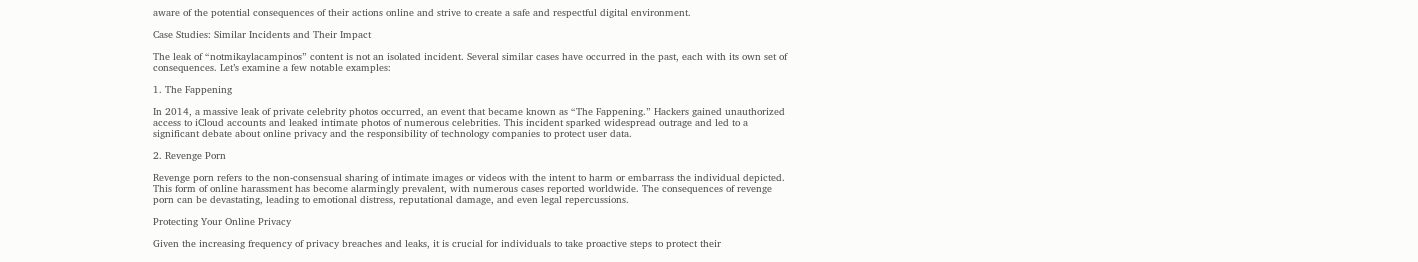aware of the potential consequences of their actions online and strive to create a safe and respectful digital environment.

Case Studies: Similar Incidents and Their Impact

The leak of “notmikaylacampinos” content is not an isolated incident. Several similar cases have occurred in the past, each with its own set of consequences. Let’s examine a few notable examples:

1. The Fappening

In 2014, a massive leak of private celebrity photos occurred, an event that became known as “The Fappening.” Hackers gained unauthorized access to iCloud accounts and leaked intimate photos of numerous celebrities. This incident sparked widespread outrage and led to a significant debate about online privacy and the responsibility of technology companies to protect user data.

2. Revenge Porn

Revenge porn refers to the non-consensual sharing of intimate images or videos with the intent to harm or embarrass the individual depicted. This form of online harassment has become alarmingly prevalent, with numerous cases reported worldwide. The consequences of revenge porn can be devastating, leading to emotional distress, reputational damage, and even legal repercussions.

Protecting Your Online Privacy

Given the increasing frequency of privacy breaches and leaks, it is crucial for individuals to take proactive steps to protect their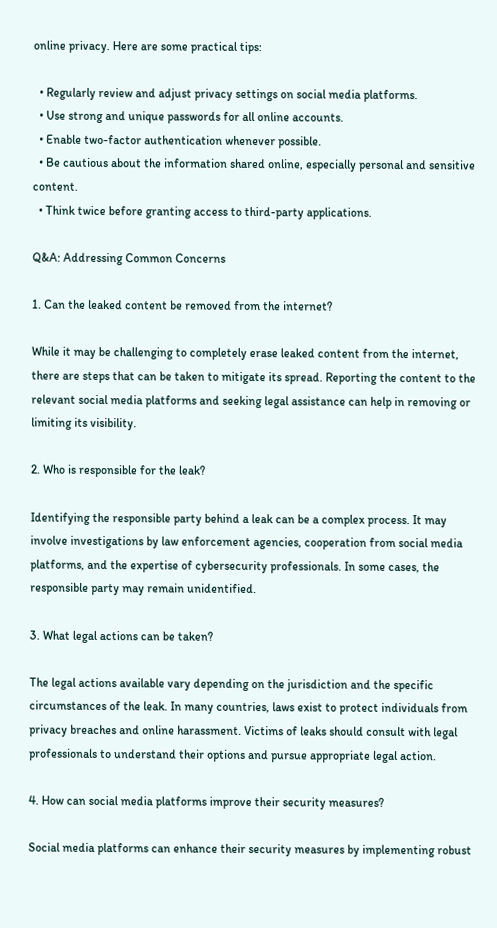online privacy. Here are some practical tips:

  • Regularly review and adjust privacy settings on social media platforms.
  • Use strong and unique passwords for all online accounts.
  • Enable two-factor authentication whenever possible.
  • Be cautious about the information shared online, especially personal and sensitive content.
  • Think twice before granting access to third-party applications.

Q&A: Addressing Common Concerns

1. Can the leaked content be removed from the internet?

While it may be challenging to completely erase leaked content from the internet, there are steps that can be taken to mitigate its spread. Reporting the content to the relevant social media platforms and seeking legal assistance can help in removing or limiting its visibility.

2. Who is responsible for the leak?

Identifying the responsible party behind a leak can be a complex process. It may involve investigations by law enforcement agencies, cooperation from social media platforms, and the expertise of cybersecurity professionals. In some cases, the responsible party may remain unidentified.

3. What legal actions can be taken?

The legal actions available vary depending on the jurisdiction and the specific circumstances of the leak. In many countries, laws exist to protect individuals from privacy breaches and online harassment. Victims of leaks should consult with legal professionals to understand their options and pursue appropriate legal action.

4. How can social media platforms improve their security measures?

Social media platforms can enhance their security measures by implementing robust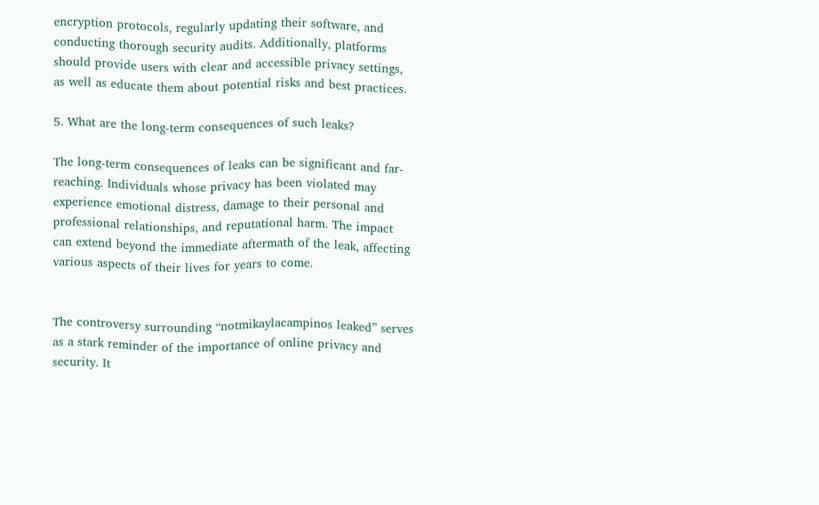encryption protocols, regularly updating their software, and conducting thorough security audits. Additionally, platforms should provide users with clear and accessible privacy settings, as well as educate them about potential risks and best practices.

5. What are the long-term consequences of such leaks?

The long-term consequences of leaks can be significant and far-reaching. Individuals whose privacy has been violated may experience emotional distress, damage to their personal and professional relationships, and reputational harm. The impact can extend beyond the immediate aftermath of the leak, affecting various aspects of their lives for years to come.


The controversy surrounding “notmikaylacampinos leaked” serves as a stark reminder of the importance of online privacy and security. It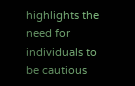highlights the need for individuals to be cautious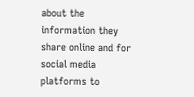about the information they share online and for social media platforms to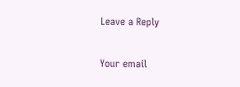Leave a Reply

Your email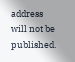address will not be published.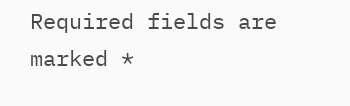Required fields are marked *